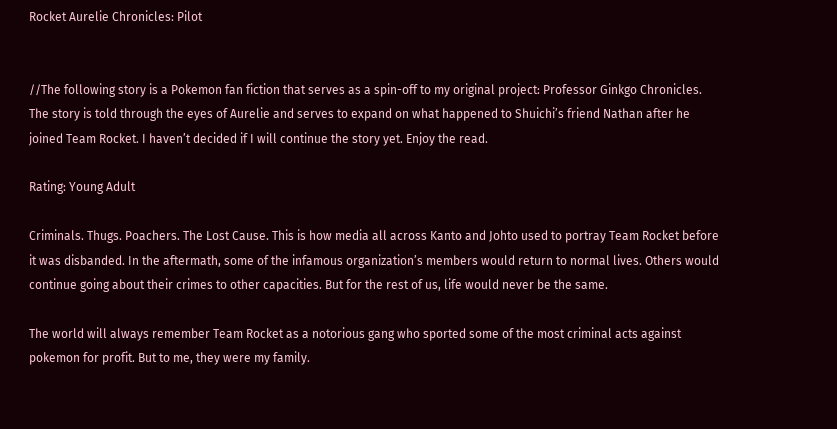Rocket Aurelie Chronicles: Pilot


//The following story is a Pokemon fan fiction that serves as a spin-off to my original project: Professor Ginkgo Chronicles. The story is told through the eyes of Aurelie and serves to expand on what happened to Shuichi’s friend Nathan after he joined Team Rocket. I haven’t decided if I will continue the story yet. Enjoy the read.

Rating: Young Adult

Criminals. Thugs. Poachers. The Lost Cause. This is how media all across Kanto and Johto used to portray Team Rocket before it was disbanded. In the aftermath, some of the infamous organization’s members would return to normal lives. Others would continue going about their crimes to other capacities. But for the rest of us, life would never be the same.

The world will always remember Team Rocket as a notorious gang who sported some of the most criminal acts against pokemon for profit. But to me, they were my family.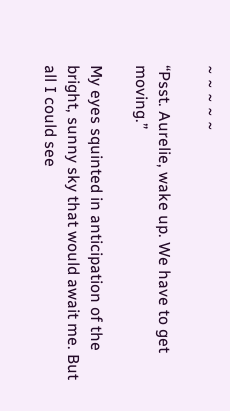~ ~ ~ ~ ~

“Psst. Aurelie, wake up. We have to get moving.”

My eyes squinted in anticipation of the bright, sunny sky that would await me. But all I could see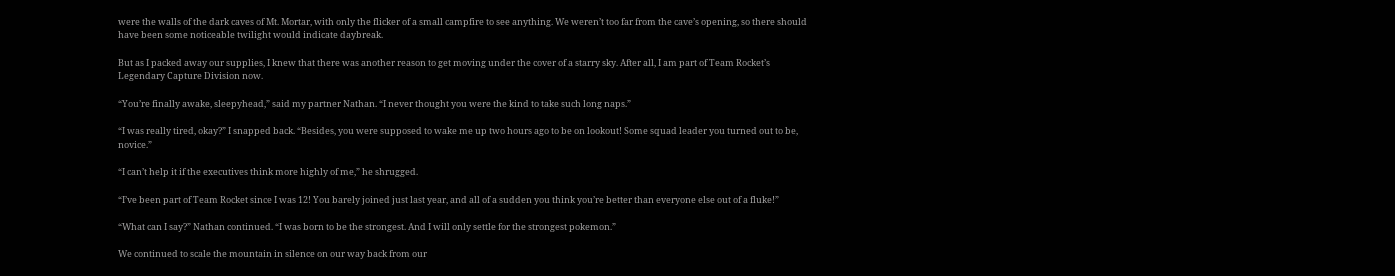were the walls of the dark caves of Mt. Mortar, with only the flicker of a small campfire to see anything. We weren’t too far from the cave’s opening, so there should have been some noticeable twilight would indicate daybreak.

But as I packed away our supplies, I knew that there was another reason to get moving under the cover of a starry sky. After all, I am part of Team Rocket’s Legendary Capture Division now.

“You’re finally awake, sleepyhead,” said my partner Nathan. “I never thought you were the kind to take such long naps.”

“I was really tired, okay?” I snapped back. “Besides, you were supposed to wake me up two hours ago to be on lookout! Some squad leader you turned out to be, novice.”

“I can’t help it if the executives think more highly of me,” he shrugged.

“I’ve been part of Team Rocket since I was 12! You barely joined just last year, and all of a sudden you think you’re better than everyone else out of a fluke!”

“What can I say?” Nathan continued. “I was born to be the strongest. And I will only settle for the strongest pokemon.”

We continued to scale the mountain in silence on our way back from our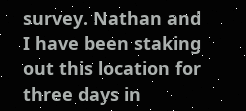survey. Nathan and I have been staking out this location for three days in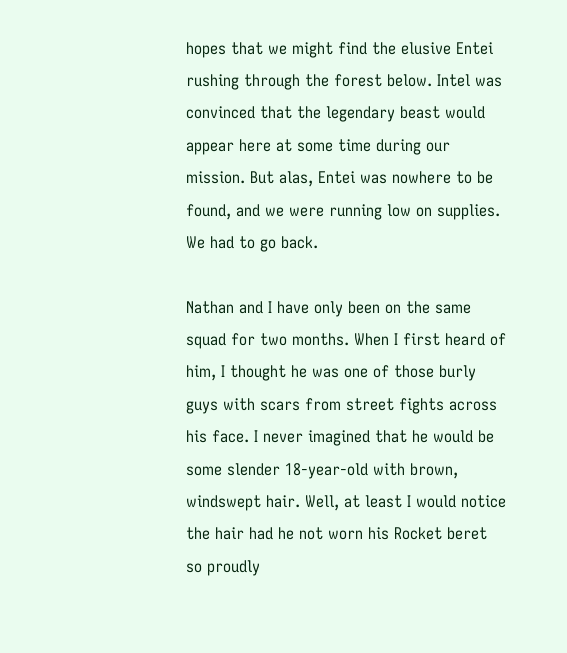hopes that we might find the elusive Entei rushing through the forest below. Intel was convinced that the legendary beast would appear here at some time during our mission. But alas, Entei was nowhere to be found, and we were running low on supplies. We had to go back.

Nathan and I have only been on the same squad for two months. When I first heard of him, I thought he was one of those burly guys with scars from street fights across his face. I never imagined that he would be some slender 18-year-old with brown, windswept hair. Well, at least I would notice the hair had he not worn his Rocket beret so proudly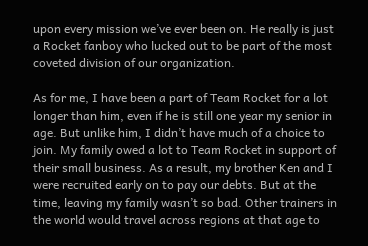upon every mission we’ve ever been on. He really is just a Rocket fanboy who lucked out to be part of the most coveted division of our organization.

As for me, I have been a part of Team Rocket for a lot longer than him, even if he is still one year my senior in age. But unlike him, I didn’t have much of a choice to join. My family owed a lot to Team Rocket in support of their small business. As a result, my brother Ken and I were recruited early on to pay our debts. But at the time, leaving my family wasn’t so bad. Other trainers in the world would travel across regions at that age to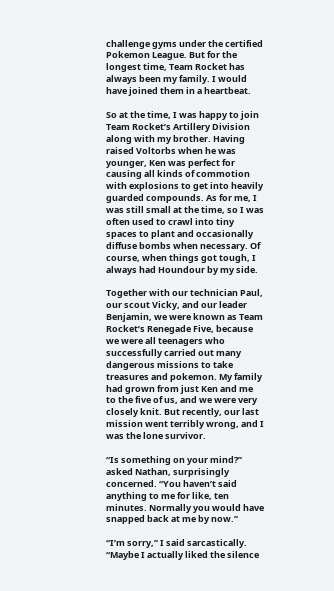challenge gyms under the certified Pokemon League. But for the longest time, Team Rocket has always been my family. I would have joined them in a heartbeat.

So at the time, I was happy to join Team Rocket’s Artillery Division along with my brother. Having raised Voltorbs when he was younger, Ken was perfect for causing all kinds of commotion with explosions to get into heavily guarded compounds. As for me, I was still small at the time, so I was often used to crawl into tiny spaces to plant and occasionally diffuse bombs when necessary. Of course, when things got tough, I always had Houndour by my side.

Together with our technician Paul, our scout Vicky, and our leader Benjamin, we were known as Team Rocket’s Renegade Five, because we were all teenagers who successfully carried out many dangerous missions to take treasures and pokemon. My family had grown from just Ken and me to the five of us, and we were very closely knit. But recently, our last mission went terribly wrong, and I was the lone survivor.

“Is something on your mind?” asked Nathan, surprisingly concerned. “You haven’t said anything to me for like, ten minutes. Normally you would have snapped back at me by now.”

“I’m sorry,” I said sarcastically. “Maybe I actually liked the silence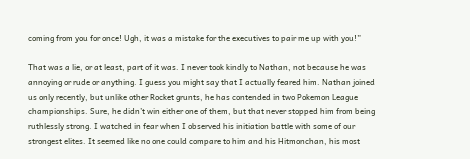coming from you for once! Ugh, it was a mistake for the executives to pair me up with you!”

That was a lie, or at least, part of it was. I never took kindly to Nathan, not because he was annoying or rude or anything. I guess you might say that I actually feared him. Nathan joined us only recently, but unlike other Rocket grunts, he has contended in two Pokemon League championships. Sure, he didn’t win either one of them, but that never stopped him from being ruthlessly strong. I watched in fear when I observed his initiation battle with some of our strongest elites. It seemed like no one could compare to him and his Hitmonchan, his most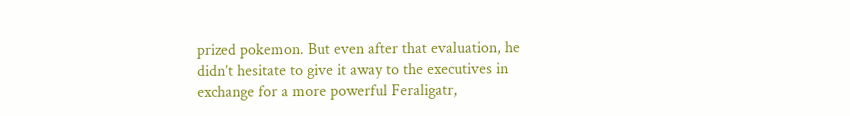prized pokemon. But even after that evaluation, he didn’t hesitate to give it away to the executives in exchange for a more powerful Feraligatr,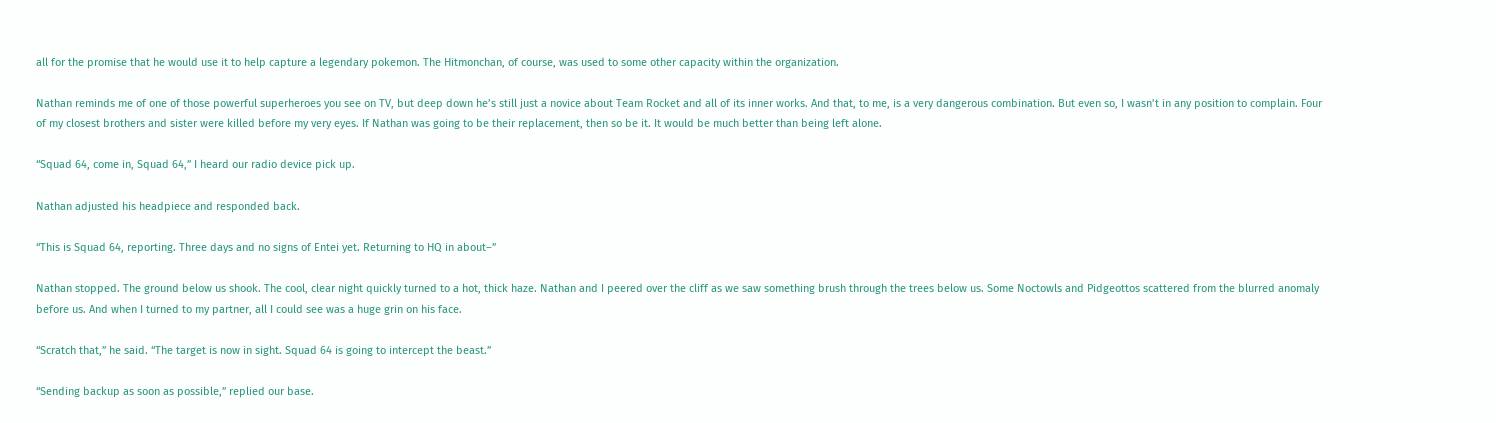all for the promise that he would use it to help capture a legendary pokemon. The Hitmonchan, of course, was used to some other capacity within the organization.

Nathan reminds me of one of those powerful superheroes you see on TV, but deep down he’s still just a novice about Team Rocket and all of its inner works. And that, to me, is a very dangerous combination. But even so, I wasn’t in any position to complain. Four of my closest brothers and sister were killed before my very eyes. If Nathan was going to be their replacement, then so be it. It would be much better than being left alone.

“Squad 64, come in, Squad 64,” I heard our radio device pick up.

Nathan adjusted his headpiece and responded back.

“This is Squad 64, reporting. Three days and no signs of Entei yet. Returning to HQ in about–”

Nathan stopped. The ground below us shook. The cool, clear night quickly turned to a hot, thick haze. Nathan and I peered over the cliff as we saw something brush through the trees below us. Some Noctowls and Pidgeottos scattered from the blurred anomaly before us. And when I turned to my partner, all I could see was a huge grin on his face.

“Scratch that,” he said. “The target is now in sight. Squad 64 is going to intercept the beast.”

“Sending backup as soon as possible,” replied our base.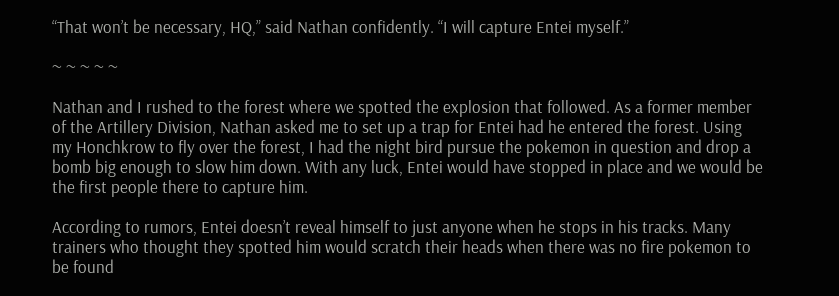“That won’t be necessary, HQ,” said Nathan confidently. “I will capture Entei myself.”

~ ~ ~ ~ ~

Nathan and I rushed to the forest where we spotted the explosion that followed. As a former member of the Artillery Division, Nathan asked me to set up a trap for Entei had he entered the forest. Using my Honchkrow to fly over the forest, I had the night bird pursue the pokemon in question and drop a bomb big enough to slow him down. With any luck, Entei would have stopped in place and we would be the first people there to capture him.

According to rumors, Entei doesn’t reveal himself to just anyone when he stops in his tracks. Many trainers who thought they spotted him would scratch their heads when there was no fire pokemon to be found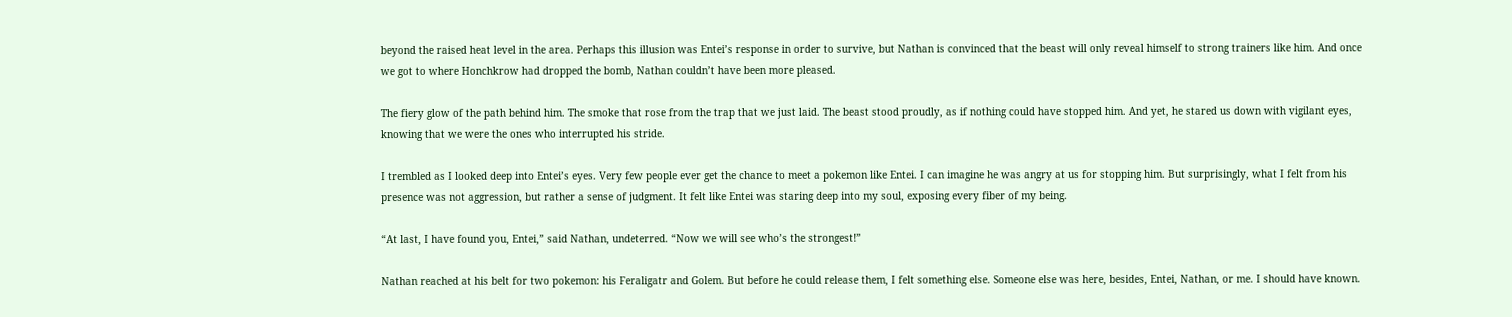beyond the raised heat level in the area. Perhaps this illusion was Entei’s response in order to survive, but Nathan is convinced that the beast will only reveal himself to strong trainers like him. And once we got to where Honchkrow had dropped the bomb, Nathan couldn’t have been more pleased.

The fiery glow of the path behind him. The smoke that rose from the trap that we just laid. The beast stood proudly, as if nothing could have stopped him. And yet, he stared us down with vigilant eyes, knowing that we were the ones who interrupted his stride.

I trembled as I looked deep into Entei’s eyes. Very few people ever get the chance to meet a pokemon like Entei. I can imagine he was angry at us for stopping him. But surprisingly, what I felt from his presence was not aggression, but rather a sense of judgment. It felt like Entei was staring deep into my soul, exposing every fiber of my being.

“At last, I have found you, Entei,” said Nathan, undeterred. “Now we will see who’s the strongest!”

Nathan reached at his belt for two pokemon: his Feraligatr and Golem. But before he could release them, I felt something else. Someone else was here, besides, Entei, Nathan, or me. I should have known.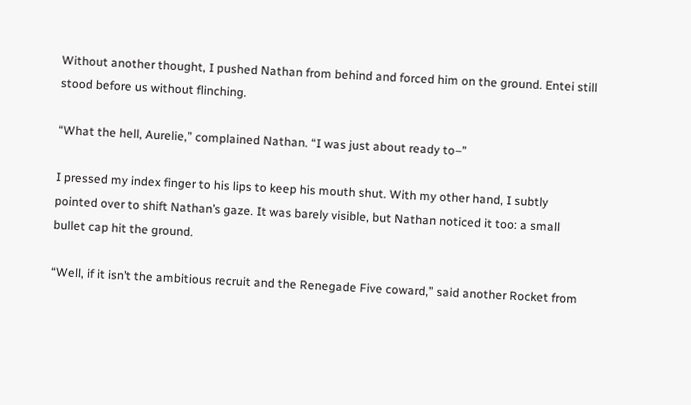Without another thought, I pushed Nathan from behind and forced him on the ground. Entei still stood before us without flinching.

“What the hell, Aurelie,” complained Nathan. “I was just about ready to–”

I pressed my index finger to his lips to keep his mouth shut. With my other hand, I subtly pointed over to shift Nathan’s gaze. It was barely visible, but Nathan noticed it too: a small bullet cap hit the ground.

“Well, if it isn’t the ambitious recruit and the Renegade Five coward,” said another Rocket from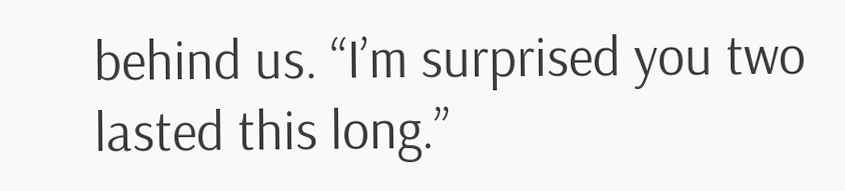behind us. “I’m surprised you two lasted this long.”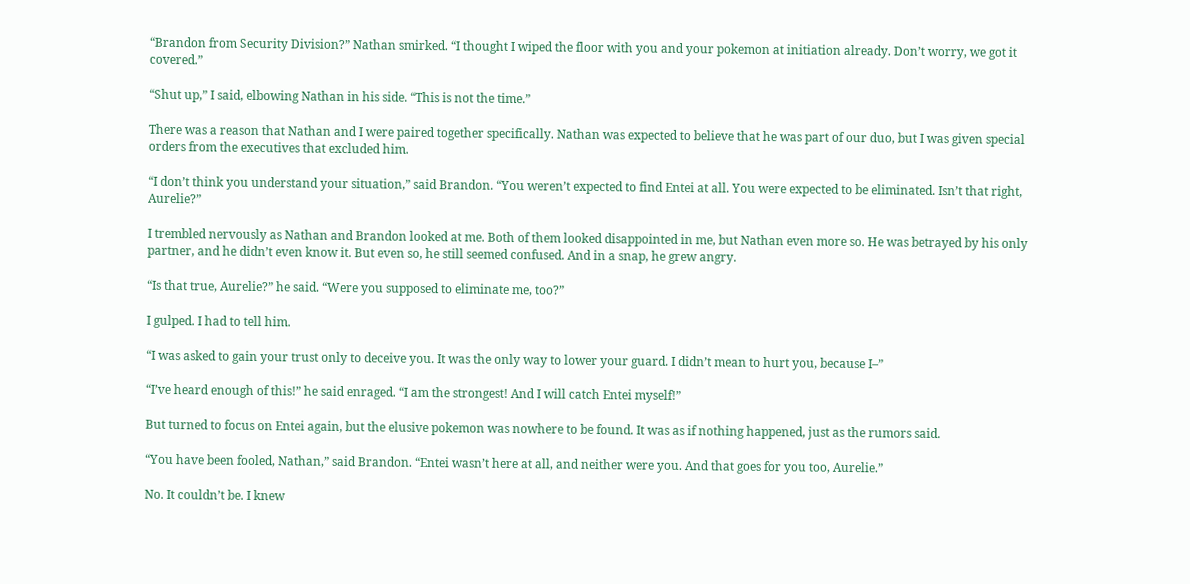“Brandon from Security Division?” Nathan smirked. “I thought I wiped the floor with you and your pokemon at initiation already. Don’t worry, we got it covered.”

“Shut up,” I said, elbowing Nathan in his side. “This is not the time.”

There was a reason that Nathan and I were paired together specifically. Nathan was expected to believe that he was part of our duo, but I was given special orders from the executives that excluded him.

“I don’t think you understand your situation,” said Brandon. “You weren’t expected to find Entei at all. You were expected to be eliminated. Isn’t that right, Aurelie?”

I trembled nervously as Nathan and Brandon looked at me. Both of them looked disappointed in me, but Nathan even more so. He was betrayed by his only partner, and he didn’t even know it. But even so, he still seemed confused. And in a snap, he grew angry.

“Is that true, Aurelie?” he said. “Were you supposed to eliminate me, too?”

I gulped. I had to tell him.

“I was asked to gain your trust only to deceive you. It was the only way to lower your guard. I didn’t mean to hurt you, because I–”

“I’ve heard enough of this!” he said enraged. “I am the strongest! And I will catch Entei myself!”

But turned to focus on Entei again, but the elusive pokemon was nowhere to be found. It was as if nothing happened, just as the rumors said.

“You have been fooled, Nathan,” said Brandon. “Entei wasn’t here at all, and neither were you. And that goes for you too, Aurelie.”

No. It couldn’t be. I knew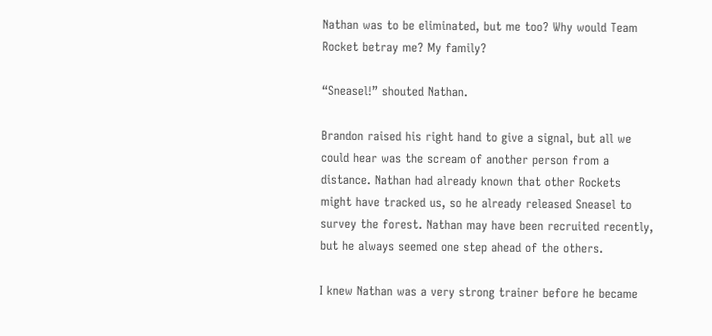Nathan was to be eliminated, but me too? Why would Team Rocket betray me? My family?

“Sneasel!” shouted Nathan.

Brandon raised his right hand to give a signal, but all we could hear was the scream of another person from a distance. Nathan had already known that other Rockets might have tracked us, so he already released Sneasel to survey the forest. Nathan may have been recruited recently, but he always seemed one step ahead of the others.

I knew Nathan was a very strong trainer before he became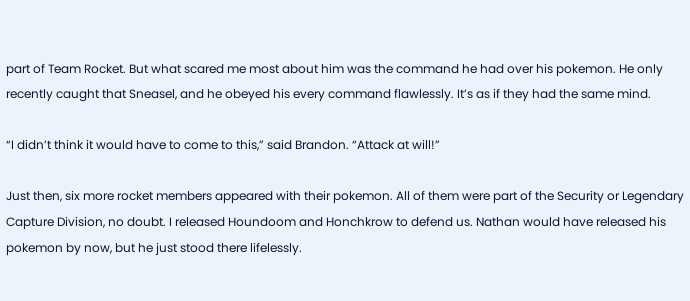part of Team Rocket. But what scared me most about him was the command he had over his pokemon. He only recently caught that Sneasel, and he obeyed his every command flawlessly. It’s as if they had the same mind.

“I didn’t think it would have to come to this,” said Brandon. “Attack at will!”

Just then, six more rocket members appeared with their pokemon. All of them were part of the Security or Legendary Capture Division, no doubt. I released Houndoom and Honchkrow to defend us. Nathan would have released his pokemon by now, but he just stood there lifelessly.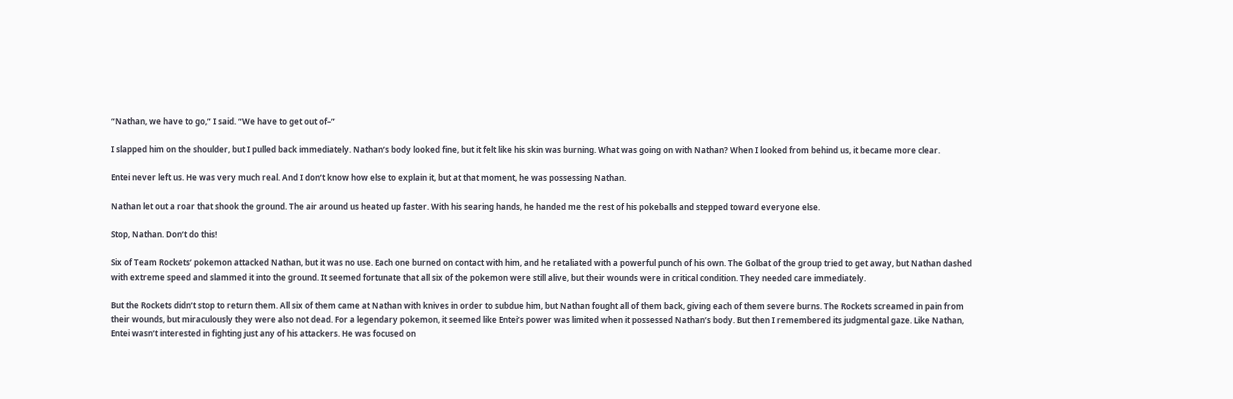“Nathan, we have to go,” I said. “We have to get out of–”

I slapped him on the shoulder, but I pulled back immediately. Nathan’s body looked fine, but it felt like his skin was burning. What was going on with Nathan? When I looked from behind us, it became more clear.

Entei never left us. He was very much real. And I don’t know how else to explain it, but at that moment, he was possessing Nathan.

Nathan let out a roar that shook the ground. The air around us heated up faster. With his searing hands, he handed me the rest of his pokeballs and stepped toward everyone else.

Stop, Nathan. Don’t do this!

Six of Team Rockets’ pokemon attacked Nathan, but it was no use. Each one burned on contact with him, and he retaliated with a powerful punch of his own. The Golbat of the group tried to get away, but Nathan dashed with extreme speed and slammed it into the ground. It seemed fortunate that all six of the pokemon were still alive, but their wounds were in critical condition. They needed care immediately.

But the Rockets didn’t stop to return them. All six of them came at Nathan with knives in order to subdue him, but Nathan fought all of them back, giving each of them severe burns. The Rockets screamed in pain from their wounds, but miraculously they were also not dead. For a legendary pokemon, it seemed like Entei’s power was limited when it possessed Nathan’s body. But then I remembered its judgmental gaze. Like Nathan, Entei wasn’t interested in fighting just any of his attackers. He was focused on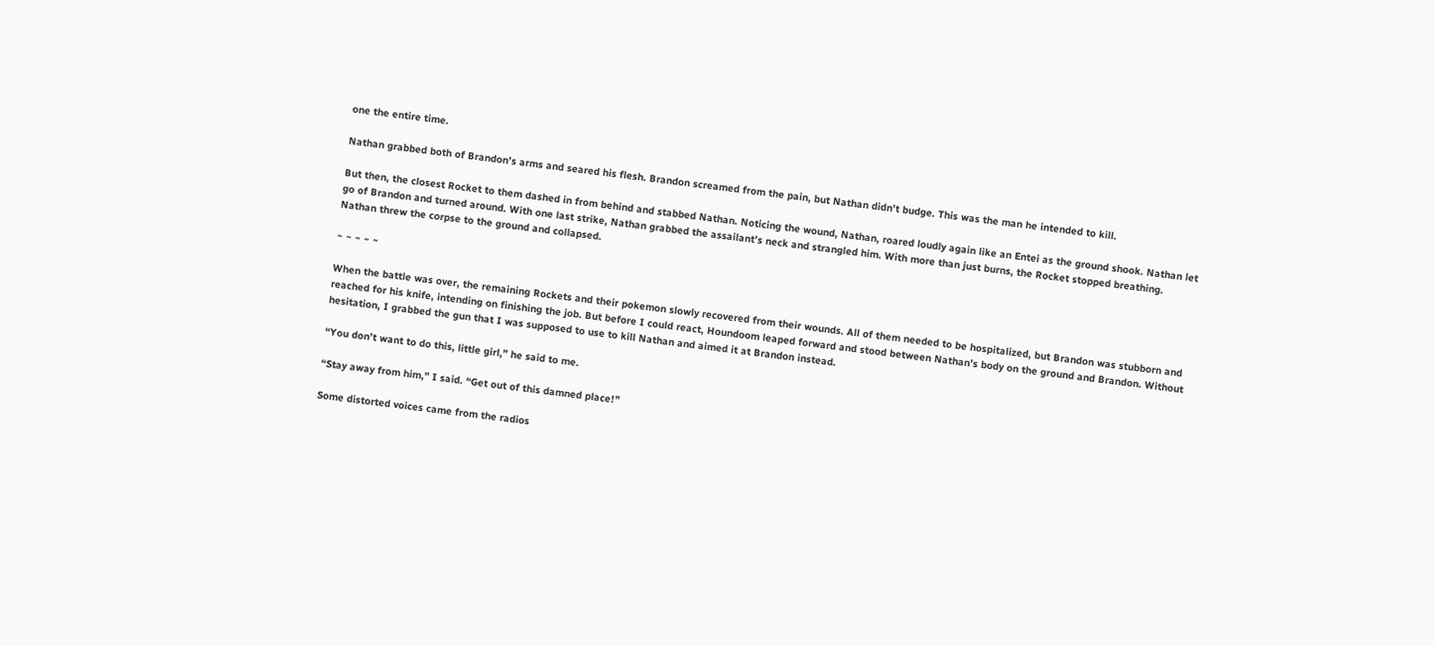one the entire time.

Nathan grabbed both of Brandon’s arms and seared his flesh. Brandon screamed from the pain, but Nathan didn’t budge. This was the man he intended to kill.

But then, the closest Rocket to them dashed in from behind and stabbed Nathan. Noticing the wound, Nathan, roared loudly again like an Entei as the ground shook. Nathan let go of Brandon and turned around. With one last strike, Nathan grabbed the assailant’s neck and strangled him. With more than just burns, the Rocket stopped breathing. Nathan threw the corpse to the ground and collapsed.

~ ~ ~ ~ ~

When the battle was over, the remaining Rockets and their pokemon slowly recovered from their wounds. All of them needed to be hospitalized, but Brandon was stubborn and reached for his knife, intending on finishing the job. But before I could react, Houndoom leaped forward and stood between Nathan’s body on the ground and Brandon. Without hesitation, I grabbed the gun that I was supposed to use to kill Nathan and aimed it at Brandon instead.

“You don’t want to do this, little girl,” he said to me.

“Stay away from him,” I said. “Get out of this damned place!”

Some distorted voices came from the radios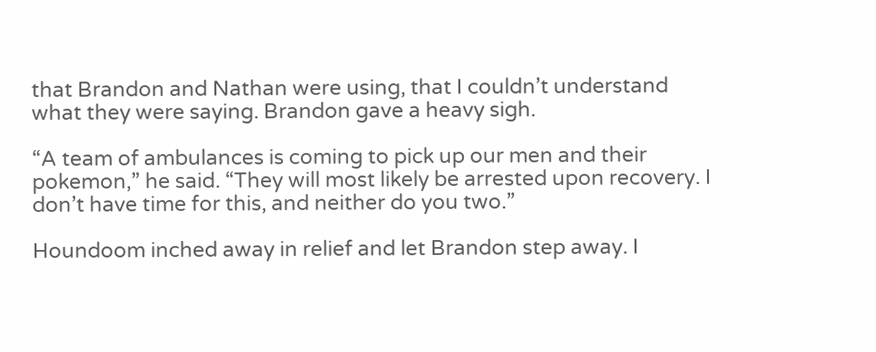that Brandon and Nathan were using, that I couldn’t understand what they were saying. Brandon gave a heavy sigh.

“A team of ambulances is coming to pick up our men and their pokemon,” he said. “They will most likely be arrested upon recovery. I don’t have time for this, and neither do you two.”

Houndoom inched away in relief and let Brandon step away. I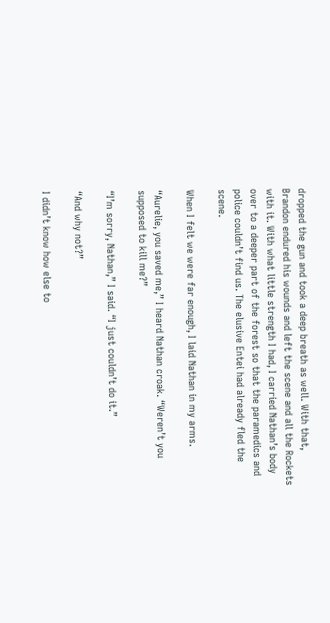dropped the gun and took a deep breath as well. With that, Brandon endured his wounds and left the scene and all the Rockets with it. With what little strength I had, I carried Nathan’s body over to a deeper part of the forest so that the paramedics and police couldn’t find us. The elusive Entei had already fled the scene.

When I felt we were far enough, I laid Nathan in my arms.

“Aurelie, you saved me,” I heard Nathan croak. “Weren’t you supposed to kill me?”

“I’m sorry, Nathan,” I said. “I just couldn’t do it.”

“And why not?”

I didn’t know how else to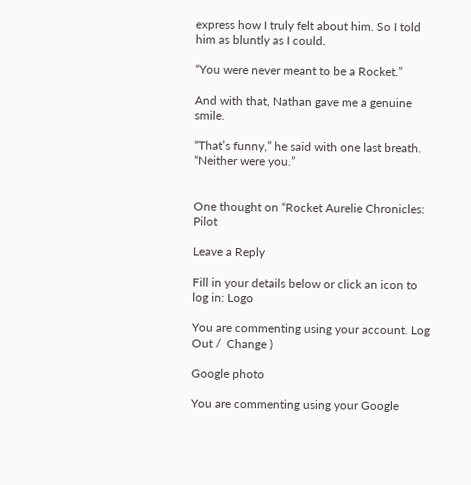express how I truly felt about him. So I told him as bluntly as I could.

“You were never meant to be a Rocket.”

And with that, Nathan gave me a genuine smile.

“That’s funny,” he said with one last breath. “Neither were you.”


One thought on “Rocket Aurelie Chronicles: Pilot

Leave a Reply

Fill in your details below or click an icon to log in: Logo

You are commenting using your account. Log Out /  Change )

Google photo

You are commenting using your Google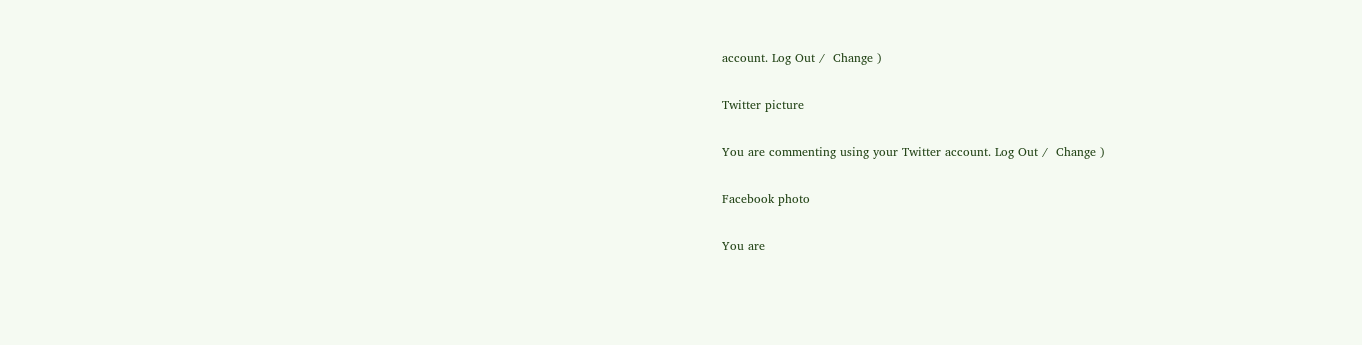account. Log Out /  Change )

Twitter picture

You are commenting using your Twitter account. Log Out /  Change )

Facebook photo

You are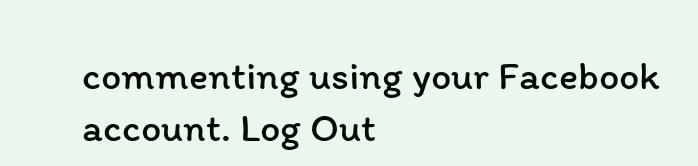commenting using your Facebook account. Log Out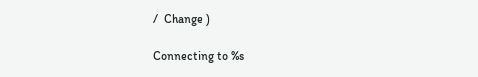/  Change )

Connecting to %s